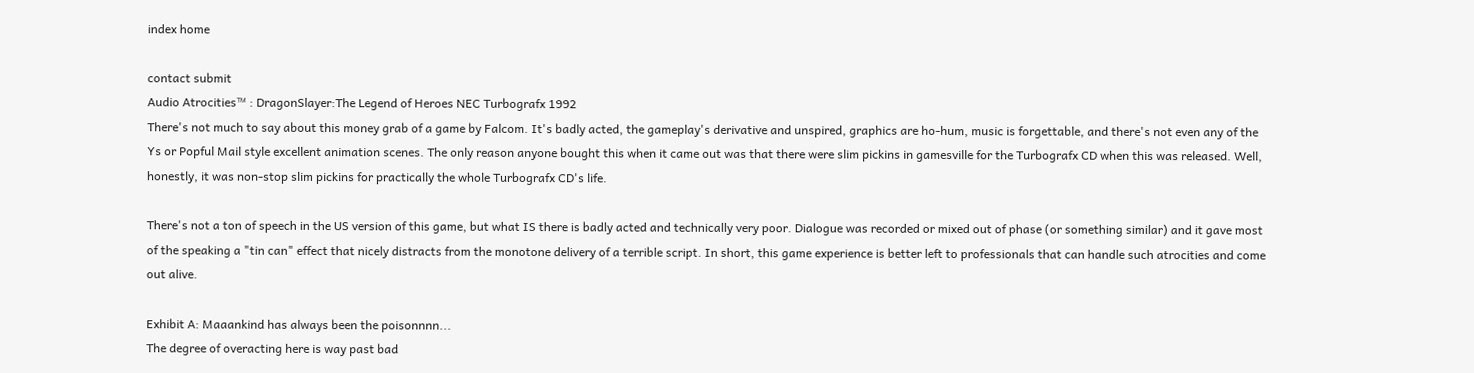index home

contact submit
Audio Atrocities™ : DragonSlayer:The Legend of Heroes NEC Turbografx 1992
There's not much to say about this money grab of a game by Falcom. It's badly acted, the gameplay's derivative and unspired, graphics are ho-hum, music is forgettable, and there's not even any of the Ys or Popful Mail style excellent animation scenes. The only reason anyone bought this when it came out was that there were slim pickins in gamesville for the Turbografx CD when this was released. Well, honestly, it was non-stop slim pickins for practically the whole Turbografx CD's life.

There's not a ton of speech in the US version of this game, but what IS there is badly acted and technically very poor. Dialogue was recorded or mixed out of phase (or something similar) and it gave most of the speaking a "tin can" effect that nicely distracts from the monotone delivery of a terrible script. In short, this game experience is better left to professionals that can handle such atrocities and come out alive.

Exhibit A: Maaankind has always been the poisonnnn...
The degree of overacting here is way past bad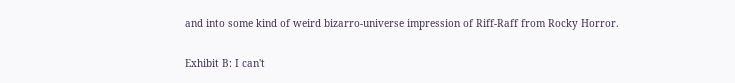and into some kind of weird bizarro-universe impression of Riff-Raff from Rocky Horror.

Exhibit B: I can't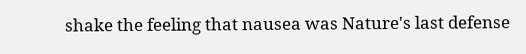shake the feeling that nausea was Nature's last defense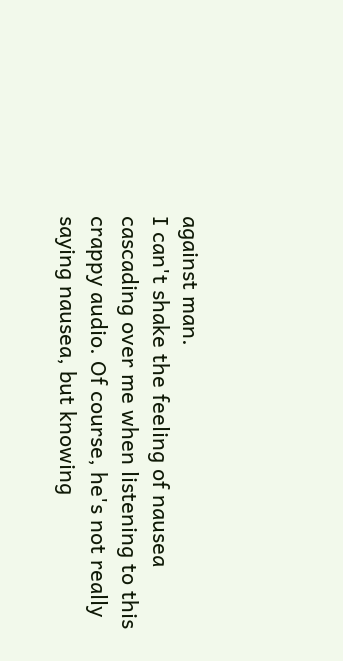against man.
I can't shake the feeling of nausea cascading over me when listening to this crappy audio. Of course, he's not really saying nausea, but knowing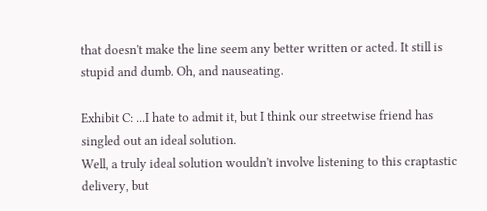that doesn't make the line seem any better written or acted. It still is stupid and dumb. Oh, and nauseating.

Exhibit C: ...I hate to admit it, but I think our streetwise friend has singled out an ideal solution.
Well, a truly ideal solution wouldn't involve listening to this craptastic delivery, but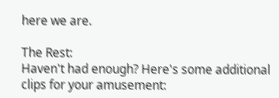here we are.

The Rest:
Haven't had enough? Here's some additional clips for your amusement: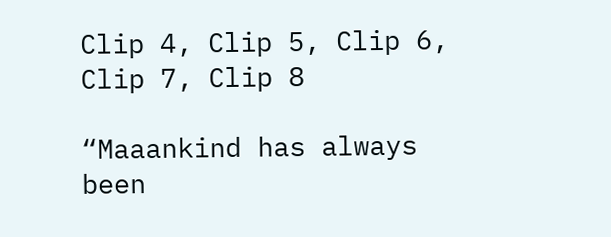Clip 4, Clip 5, Clip 6, Clip 7, Clip 8

“Maaankind has always been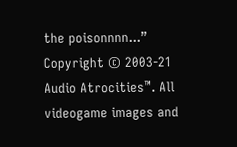the poisonnnn...”
Copyright © 2003-21 Audio Atrocities™. All videogame images and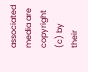associated media are copyright (c) by their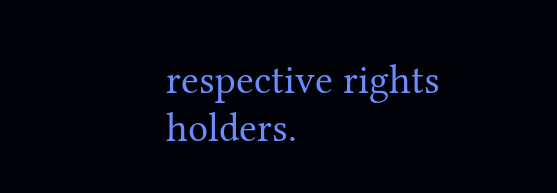respective rights holders.